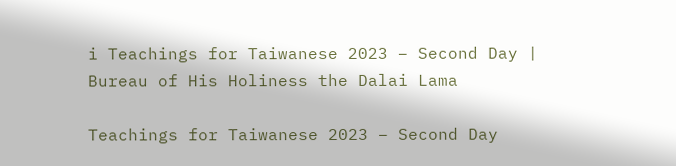i Teachings for Taiwanese 2023 – Second Day | Bureau of His Holiness the Dalai Lama

Teachings for Taiwanese 2023 – Second Day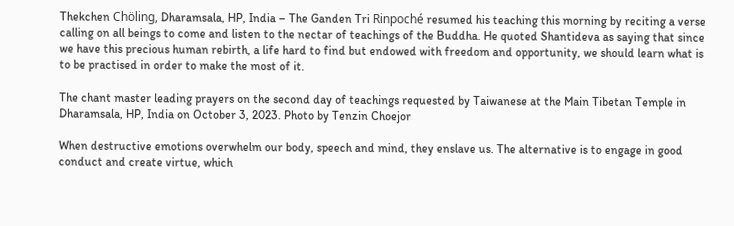Thekchen Chöling, Dharamsala, HP, India – The Ganden Tri Rinpoché resumed his teaching this morning by reciting a verse calling on all beings to come and listen to the nectar of teachings of the Buddha. He quoted Shantideva as saying that since we have this precious human rebirth, a life hard to find but endowed with freedom and opportunity, we should learn what is to be practised in order to make the most of it.

The chant master leading prayers on the second day of teachings requested by Taiwanese at the Main Tibetan Temple in Dharamsala, HP, India on October 3, 2023. Photo by Tenzin Choejor

When destructive emotions overwhelm our body, speech and mind, they enslave us. The alternative is to engage in good conduct and create virtue, which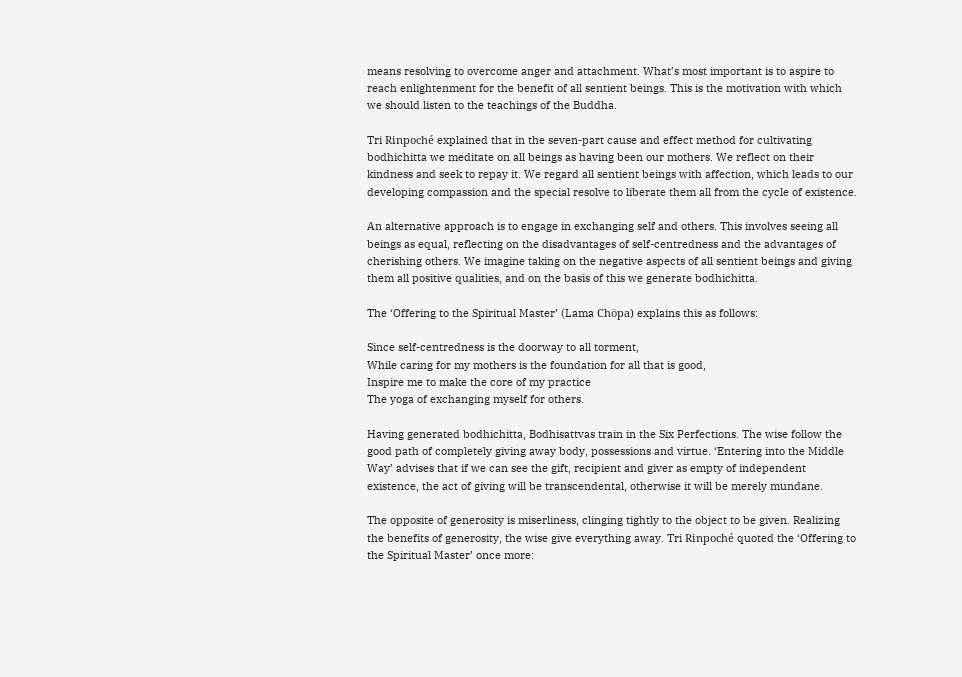means resolving to overcome anger and attachment. What’s most important is to aspire to reach enlightenment for the benefit of all sentient beings. This is the motivation with which we should listen to the teachings of the Buddha.

Tri Rinpoché explained that in the seven-part cause and effect method for cultivating bodhichitta we meditate on all beings as having been our mothers. We reflect on their kindness and seek to repay it. We regard all sentient beings with affection, which leads to our developing compassion and the special resolve to liberate them all from the cycle of existence.

An alternative approach is to engage in exchanging self and others. This involves seeing all beings as equal, reflecting on the disadvantages of self-centredness and the advantages of cherishing others. We imagine taking on the negative aspects of all sentient beings and giving them all positive qualities, and on the basis of this we generate bodhichitta.

The ‘Offering to the Spiritual Master’ (Lama Chöpa) explains this as follows:

Since self-centredness is the doorway to all torment,
While caring for my mothers is the foundation for all that is good,
Inspire me to make the core of my practice
The yoga of exchanging myself for others.

Having generated bodhichitta, Bodhisattvas train in the Six Perfections. The wise follow the good path of completely giving away body, possessions and virtue. ‘Entering into the Middle Way’ advises that if we can see the gift, recipient and giver as empty of independent existence, the act of giving will be transcendental, otherwise it will be merely mundane.

The opposite of generosity is miserliness, clinging tightly to the object to be given. Realizing the benefits of generosity, the wise give everything away. Tri Rinpoché quoted the ‘Offering to the Spiritual Master’ once more: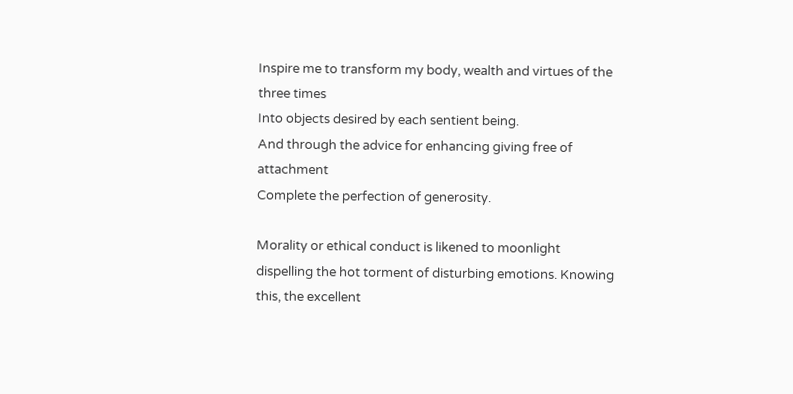Inspire me to transform my body, wealth and virtues of the three times
Into objects desired by each sentient being.
And through the advice for enhancing giving free of attachment
Complete the perfection of generosity.

Morality or ethical conduct is likened to moonlight dispelling the hot torment of disturbing emotions. Knowing this, the excellent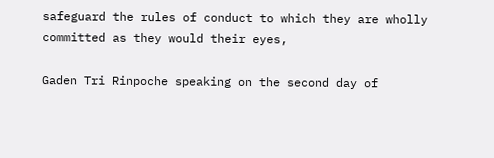safeguard the rules of conduct to which they are wholly committed as they would their eyes,

Gaden Tri Rinpoche speaking on the second day of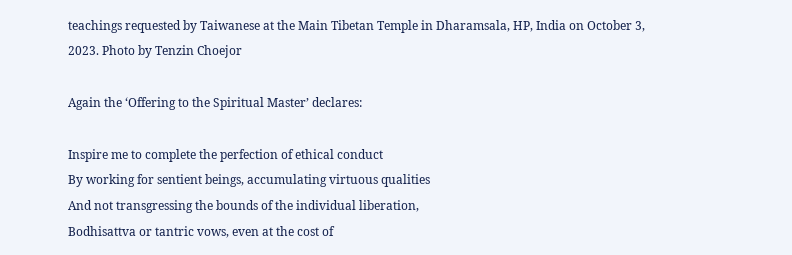teachings requested by Taiwanese at the Main Tibetan Temple in Dharamsala, HP, India on October 3, 2023. Photo by Tenzin Choejor

Again the ‘Offering to the Spiritual Master’ declares:

Inspire me to complete the perfection of ethical conduct
By working for sentient beings, accumulating virtuous qualities
And not transgressing the bounds of the individual liberation,
Bodhisattva or tantric vows, even at the cost of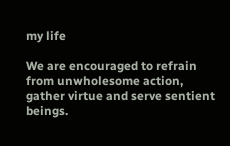my life

We are encouraged to refrain from unwholesome action, gather virtue and serve sentient beings.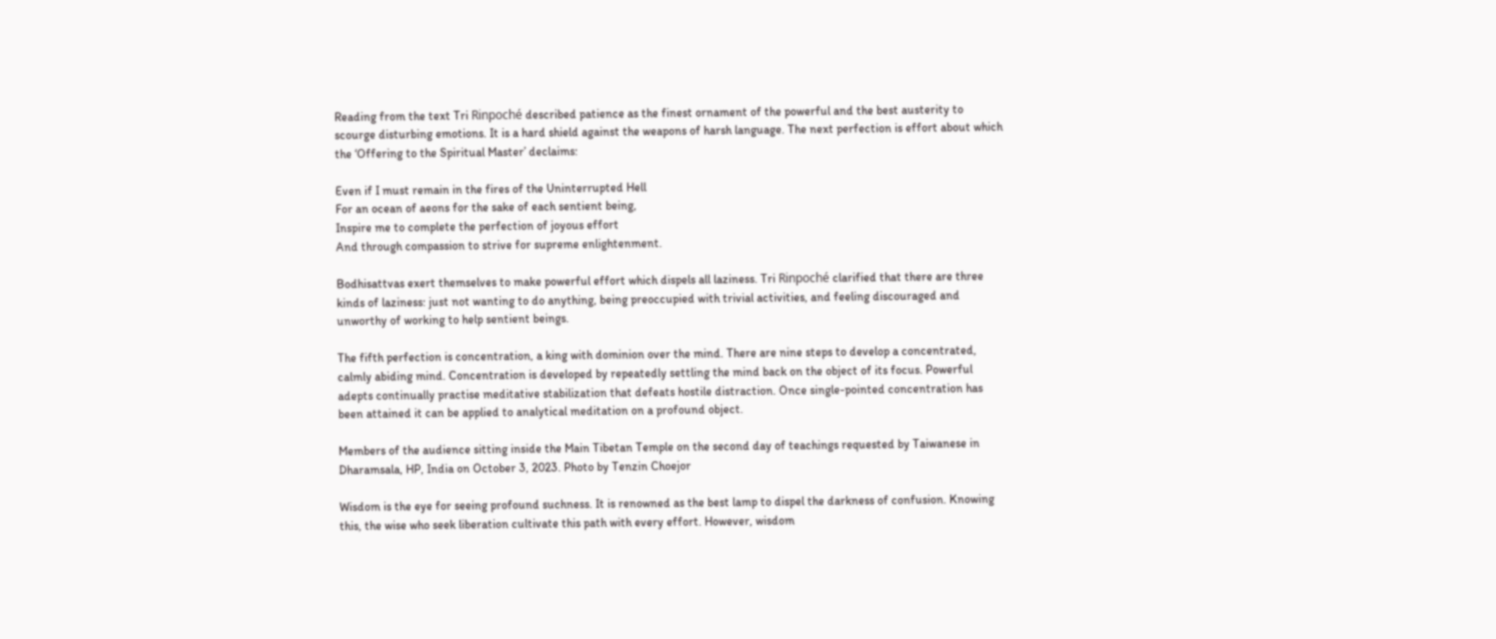Reading from the text Tri Rinpoché described patience as the finest ornament of the powerful and the best austerity to scourge disturbing emotions. It is a hard shield against the weapons of harsh language. The next perfection is effort about which the ‘Offering to the Spiritual Master’ declaims:

Even if I must remain in the fires of the Uninterrupted Hell
For an ocean of aeons for the sake of each sentient being,
Inspire me to complete the perfection of joyous effort
And through compassion to strive for supreme enlightenment.

Bodhisattvas exert themselves to make powerful effort which dispels all laziness. Tri Rinpoché clarified that there are three kinds of laziness: just not wanting to do anything, being preoccupied with trivial activities, and feeling discouraged and unworthy of working to help sentient beings.

The fifth perfection is concentration, a king with dominion over the mind. There are nine steps to develop a concentrated, calmly abiding mind. Concentration is developed by repeatedly settling the mind back on the object of its focus. Powerful adepts continually practise meditative stabilization that defeats hostile distraction. Once single-pointed concentration has been attained it can be applied to analytical meditation on a profound object.

Members of the audience sitting inside the Main Tibetan Temple on the second day of teachings requested by Taiwanese in Dharamsala, HP, India on October 3, 2023. Photo by Tenzin Choejor

Wisdom is the eye for seeing profound suchness. It is renowned as the best lamp to dispel the darkness of confusion. Knowing this, the wise who seek liberation cultivate this path with every effort. However, wisdom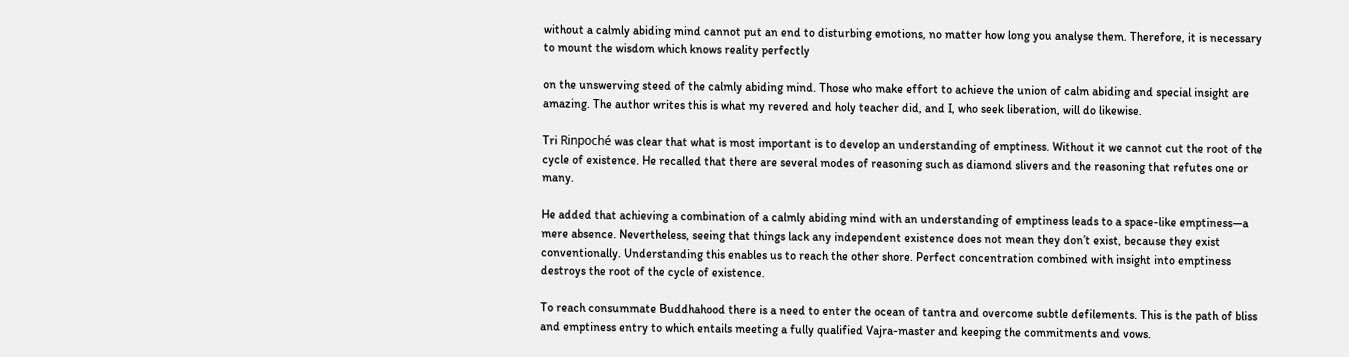without a calmly abiding mind cannot put an end to disturbing emotions, no matter how long you analyse them. Therefore, it is necessary to mount the wisdom which knows reality perfectly

on the unswerving steed of the calmly abiding mind. Those who make effort to achieve the union of calm abiding and special insight are amazing. The author writes this is what my revered and holy teacher did, and I, who seek liberation, will do likewise.

Tri Rinpoché was clear that what is most important is to develop an understanding of emptiness. Without it we cannot cut the root of the cycle of existence. He recalled that there are several modes of reasoning such as diamond slivers and the reasoning that refutes one or many.

He added that achieving a combination of a calmly abiding mind with an understanding of emptiness leads to a space-like emptiness—a mere absence. Nevertheless, seeing that things lack any independent existence does not mean they don’t exist, because they exist conventionally. Understanding this enables us to reach the other shore. Perfect concentration combined with insight into emptiness destroys the root of the cycle of existence.

To reach consummate Buddhahood there is a need to enter the ocean of tantra and overcome subtle defilements. This is the path of bliss and emptiness entry to which entails meeting a fully qualified Vajra-master and keeping the commitments and vows.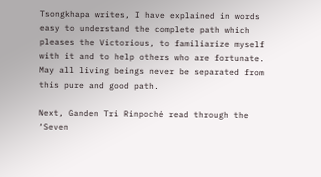Tsongkhapa writes, I have explained in words easy to understand the complete path which pleases the Victorious, to familiarize myself with it and to help others who are fortunate. May all living beings never be separated from this pure and good path.

Next, Ganden Tri Rinpoché read through the ‘Seven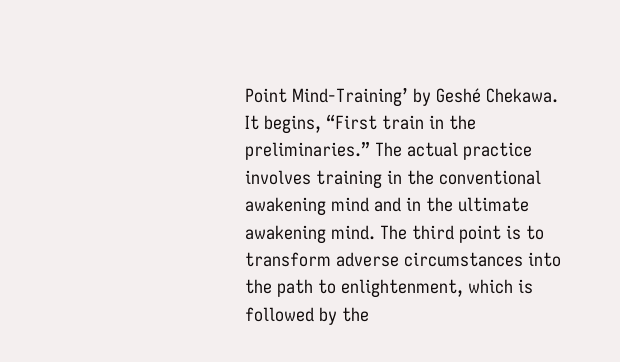Point Mind-Training’ by Geshé Chekawa. It begins, “First train in the preliminaries.” The actual practice involves training in the conventional awakening mind and in the ultimate awakening mind. The third point is to transform adverse circumstances into the path to enlightenment, which is followed by the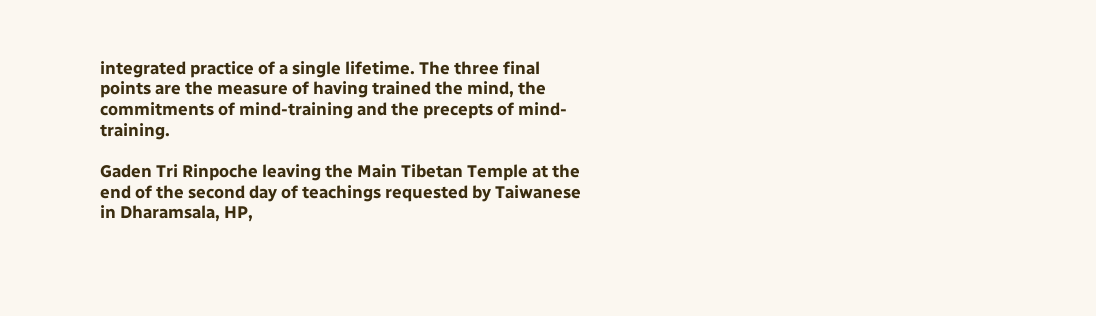integrated practice of a single lifetime. The three final points are the measure of having trained the mind, the commitments of mind-training and the precepts of mind-training.

Gaden Tri Rinpoche leaving the Main Tibetan Temple at the end of the second day of teachings requested by Taiwanese in Dharamsala, HP,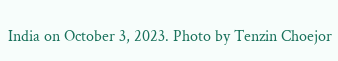India on October 3, 2023. Photo by Tenzin Choejor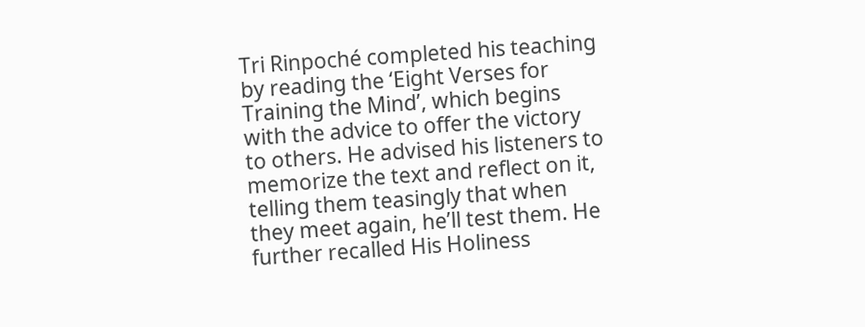Tri Rinpoché completed his teaching by reading the ‘Eight Verses for Training the Mind’, which begins with the advice to offer the victory to others. He advised his listeners to memorize the text and reflect on it, telling them teasingly that when they meet again, he’ll test them. He further recalled His Holiness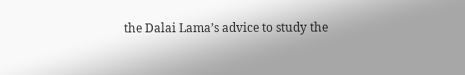the Dalai Lama’s advice to study the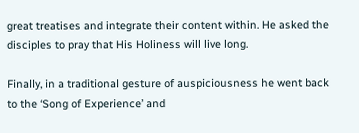great treatises and integrate their content within. He asked the disciples to pray that His Holiness will live long.

Finally, in a traditional gesture of auspiciousness he went back to the ‘Song of Experience’ and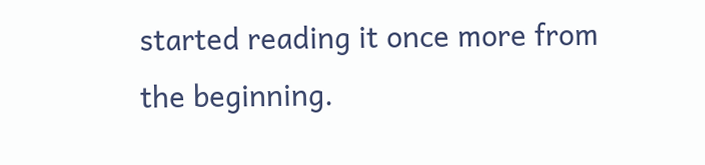started reading it once more from the beginning.